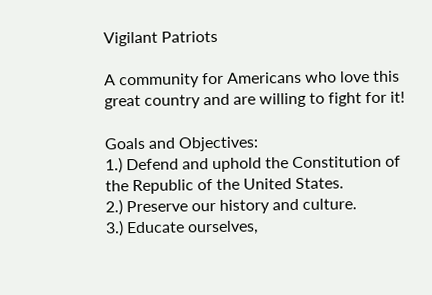Vigilant Patriots

A community for Americans who love this great country and are willing to fight for it!

Goals and Objectives:
1.) Defend and uphold the Constitution of the Republic of the United States.
2.) Preserve our history and culture.
3.) Educate ourselves,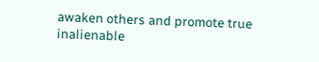awaken others and promote true inalienable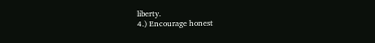liberty.
4.) Encourage honest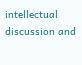intellectual discussion and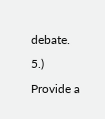debate.
5.) Provide a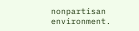nonpartisan environment.